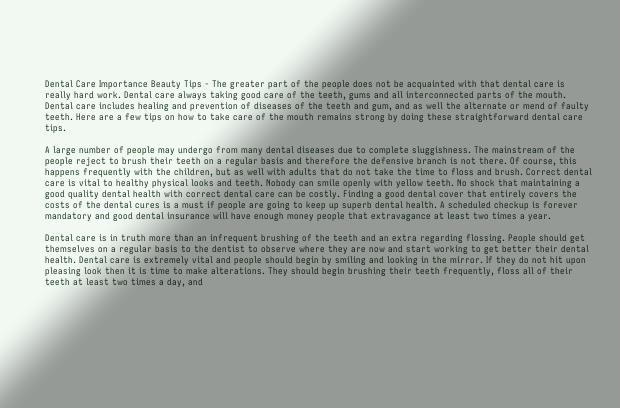Dental Care Importance Beauty Tips - The greater part of the people does not be acquainted with that dental care is really hard work. Dental care always taking good care of the teeth, gums and all interconnected parts of the mouth. Dental care includes healing and prevention of diseases of the teeth and gum, and as well the alternate or mend of faulty teeth. Here are a few tips on how to take care of the mouth remains strong by doing these straightforward dental care tips.

A large number of people may undergo from many dental diseases due to complete sluggishness. The mainstream of the people reject to brush their teeth on a regular basis and therefore the defensive branch is not there. Of course, this happens frequently with the children, but as well with adults that do not take the time to floss and brush. Correct dental care is vital to healthy physical looks and teeth. Nobody can smile openly with yellow teeth. No shock that maintaining a good quality dental health with correct dental care can be costly. Finding a good dental cover that entirely covers the costs of the dental cures is a must if people are going to keep up superb dental health. A scheduled checkup is forever mandatory and good dental insurance will have enough money people that extravagance at least two times a year.

Dental care is in truth more than an infrequent brushing of the teeth and an extra regarding flossing. People should get themselves on a regular basis to the dentist to observe where they are now and start working to get better their dental health. Dental care is extremely vital and people should begin by smiling and looking in the mirror. If they do not hit upon pleasing look then it is time to make alterations. They should begin brushing their teeth frequently, floss all of their teeth at least two times a day, and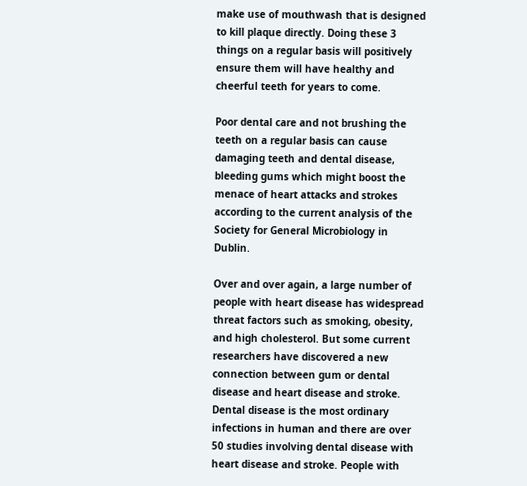make use of mouthwash that is designed to kill plaque directly. Doing these 3 things on a regular basis will positively ensure them will have healthy and cheerful teeth for years to come.

Poor dental care and not brushing the teeth on a regular basis can cause damaging teeth and dental disease, bleeding gums which might boost the menace of heart attacks and strokes according to the current analysis of the Society for General Microbiology in Dublin.

Over and over again, a large number of people with heart disease has widespread threat factors such as smoking, obesity, and high cholesterol. But some current researchers have discovered a new connection between gum or dental disease and heart disease and stroke. Dental disease is the most ordinary infections in human and there are over 50 studies involving dental disease with heart disease and stroke. People with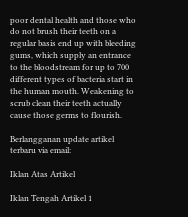poor dental health and those who do not brush their teeth on a regular basis end up with bleeding gums, which supply an entrance to the bloodstream for up to 700 different types of bacteria start in the human mouth. Weakening to scrub clean their teeth actually cause those germs to flourish.

Berlangganan update artikel terbaru via email:

Iklan Atas Artikel

Iklan Tengah Artikel 1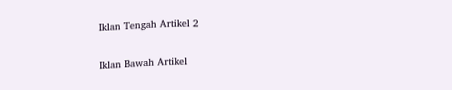Iklan Tengah Artikel 2

Iklan Bawah Artikel